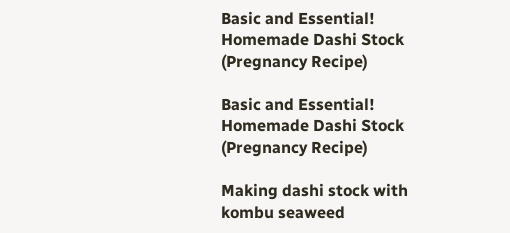Basic and Essential! Homemade Dashi Stock (Pregnancy Recipe)

Basic and Essential! Homemade Dashi Stock (Pregnancy Recipe)

Making dashi stock with kombu seaweed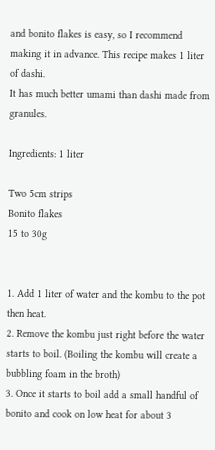and bonito flakes is easy, so I recommend making it in advance. This recipe makes 1 liter of dashi.
It has much better umami than dashi made from granules.

Ingredients: 1 liter

Two 5cm strips
Bonito flakes
15 to 30g


1. Add 1 liter of water and the kombu to the pot then heat.
2. Remove the kombu just right before the water starts to boil. (Boiling the kombu will create a bubbling foam in the broth)
3. Once it starts to boil add a small handful of bonito and cook on low heat for about 3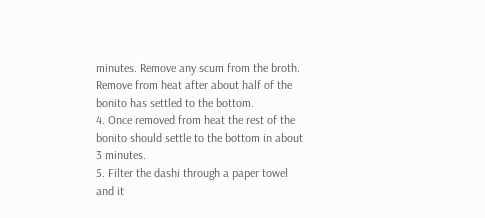minutes. Remove any scum from the broth. Remove from heat after about half of the bonito has settled to the bottom.
4. Once removed from heat the rest of the bonito should settle to the bottom in about 3 minutes.
5. Filter the dashi through a paper towel and it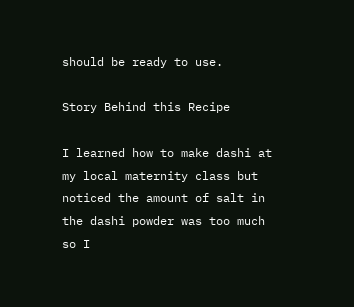should be ready to use.

Story Behind this Recipe

I learned how to make dashi at my local maternity class but noticed the amount of salt in the dashi powder was too much so I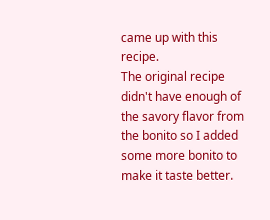came up with this recipe.
The original recipe didn't have enough of the savory flavor from the bonito so I added some more bonito to make it taste better.